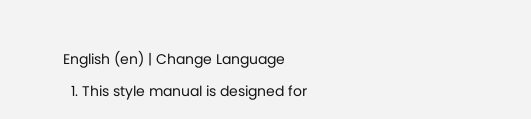English (en) | Change Language
  1. This style manual is designed for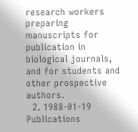research workers preparing manuscripts for publication in biological journals, and for students and other prospective authors.
  2. 1988-01-19 Publications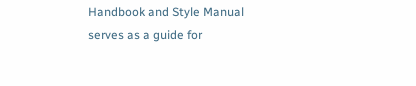Handbook and Style Manual serves as a guide for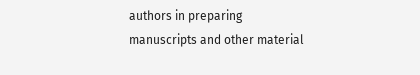authors in preparing manuscripts and other material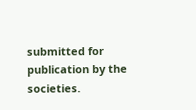submitted for publication by the societies.